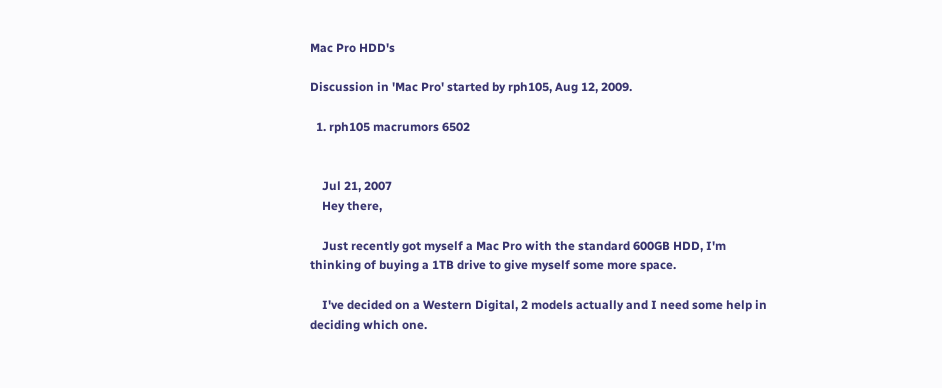Mac Pro HDD's

Discussion in 'Mac Pro' started by rph105, Aug 12, 2009.

  1. rph105 macrumors 6502


    Jul 21, 2007
    Hey there,

    Just recently got myself a Mac Pro with the standard 600GB HDD, I'm thinking of buying a 1TB drive to give myself some more space.

    I've decided on a Western Digital, 2 models actually and I need some help in deciding which one.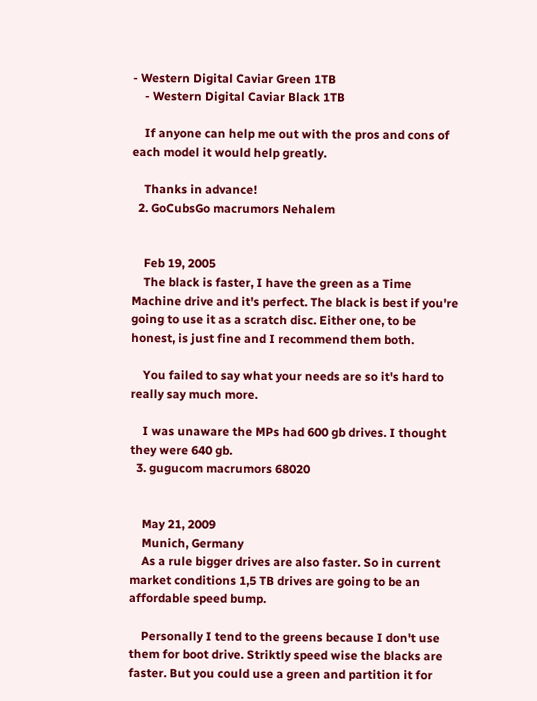- Western Digital Caviar Green 1TB
    - Western Digital Caviar Black 1TB

    If anyone can help me out with the pros and cons of each model it would help greatly.

    Thanks in advance!
  2. GoCubsGo macrumors Nehalem


    Feb 19, 2005
    The black is faster, I have the green as a Time Machine drive and it's perfect. The black is best if you're going to use it as a scratch disc. Either one, to be honest, is just fine and I recommend them both.

    You failed to say what your needs are so it's hard to really say much more.

    I was unaware the MPs had 600 gb drives. I thought they were 640 gb.
  3. gugucom macrumors 68020


    May 21, 2009
    Munich, Germany
    As a rule bigger drives are also faster. So in current market conditions 1,5 TB drives are going to be an affordable speed bump.

    Personally I tend to the greens because I don't use them for boot drive. Striktly speed wise the blacks are faster. But you could use a green and partition it for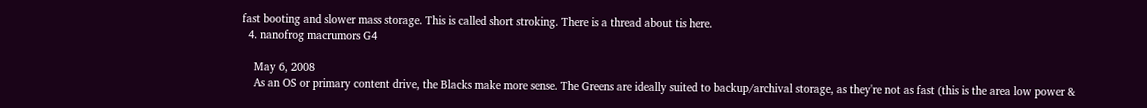fast booting and slower mass storage. This is called short stroking. There is a thread about tis here.
  4. nanofrog macrumors G4

    May 6, 2008
    As an OS or primary content drive, the Blacks make more sense. The Greens are ideally suited to backup/archival storage, as they're not as fast (this is the area low power &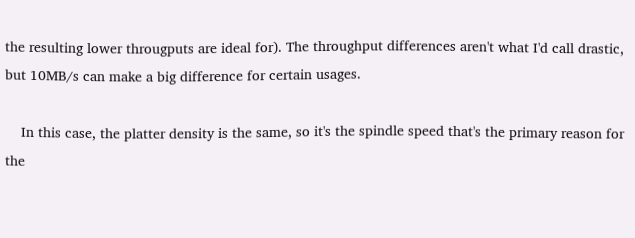the resulting lower througputs are ideal for). The throughput differences aren't what I'd call drastic, but 10MB/s can make a big difference for certain usages.

    In this case, the platter density is the same, so it's the spindle speed that's the primary reason for the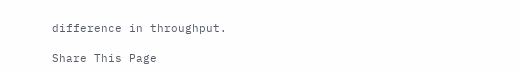difference in throughput.

Share This Page